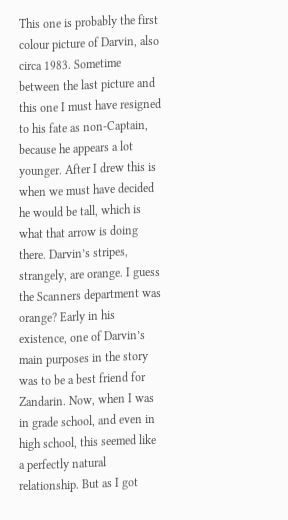This one is probably the first colour picture of Darvin, also circa 1983. Sometime between the last picture and this one I must have resigned to his fate as non-Captain, because he appears a lot younger. After I drew this is when we must have decided he would be tall, which is what that arrow is doing there. Darvin’s stripes, strangely, are orange. I guess the Scanners department was orange? Early in his existence, one of Darvin’s main purposes in the story was to be a best friend for Zandarin. Now, when I was in grade school, and even in high school, this seemed like a perfectly natural relationship. But as I got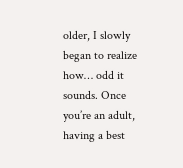older, I slowly began to realize how… odd it sounds. Once you’re an adult, having a best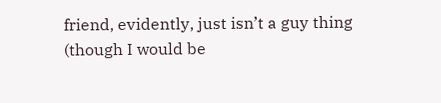friend, evidently, just isn’t a guy thing (though I would be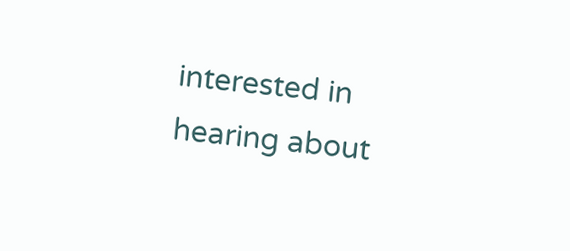interested in hearing about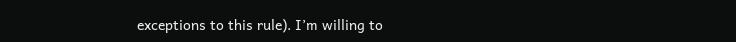exceptions to this rule). I’m willing to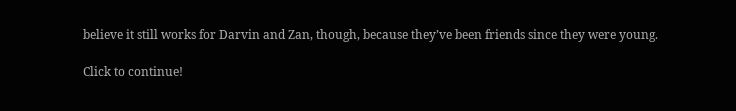believe it still works for Darvin and Zan, though, because they’ve been friends since they were young.

Click to continue!